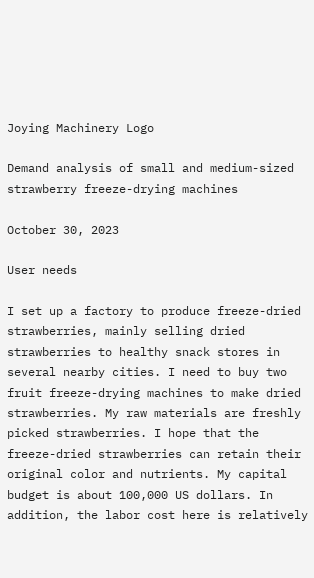Joying Machinery Logo

Demand analysis of small and medium-sized strawberry freeze-drying machines

October 30, 2023

User needs

I set up a factory to produce freeze-dried strawberries, mainly selling dried strawberries to healthy snack stores in several nearby cities. I need to buy two fruit freeze-drying machines to make dried strawberries. My raw materials are freshly picked strawberries. I hope that the freeze-dried strawberries can retain their original color and nutrients. My capital budget is about 100,000 US dollars. In addition, the labor cost here is relatively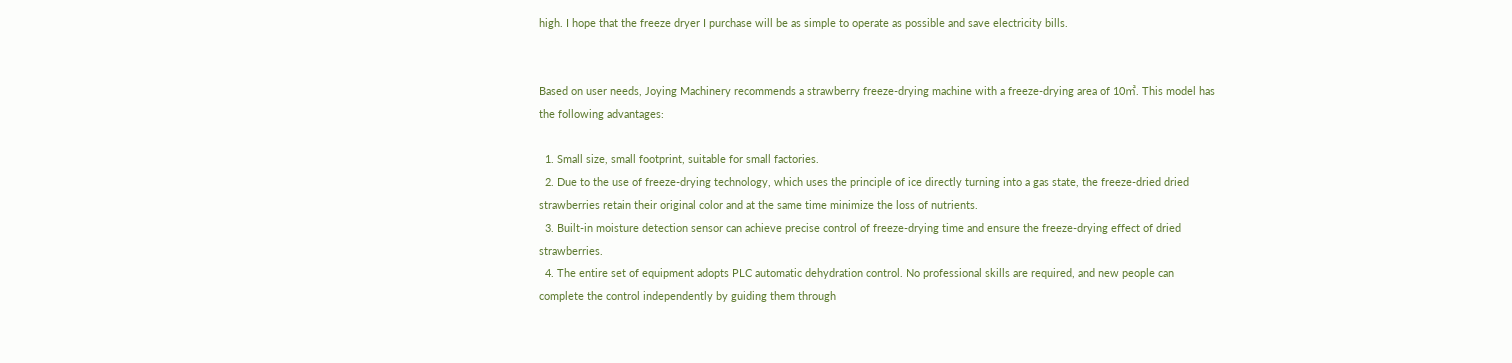high. I hope that the freeze dryer I purchase will be as simple to operate as possible and save electricity bills.


Based on user needs, Joying Machinery recommends a strawberry freeze-drying machine with a freeze-drying area of 10㎡. This model has the following advantages:

  1. Small size, small footprint, suitable for small factories.
  2. Due to the use of freeze-drying technology, which uses the principle of ice directly turning into a gas state, the freeze-dried dried strawberries retain their original color and at the same time minimize the loss of nutrients.
  3. Built-in moisture detection sensor can achieve precise control of freeze-drying time and ensure the freeze-drying effect of dried strawberries.
  4. The entire set of equipment adopts PLC automatic dehydration control. No professional skills are required, and new people can complete the control independently by guiding them through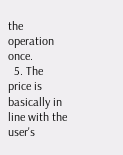the operation once.
  5. The price is basically in line with the user's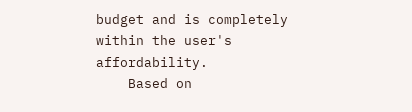budget and is completely within the user's affordability.
    Based on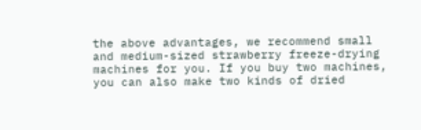the above advantages, we recommend small and medium-sized strawberry freeze-drying machines for you. If you buy two machines, you can also make two kinds of dried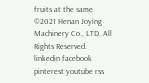fruits at the same
©2021 Henan Joying Machinery Co., LTD. All Rights Reserved.
linkedin facebook pinterest youtube rss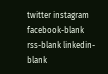twitter instagram facebook-blank rss-blank linkedin-blank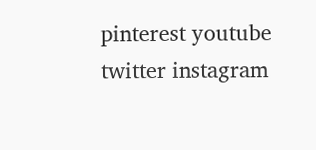pinterest youtube twitter instagram